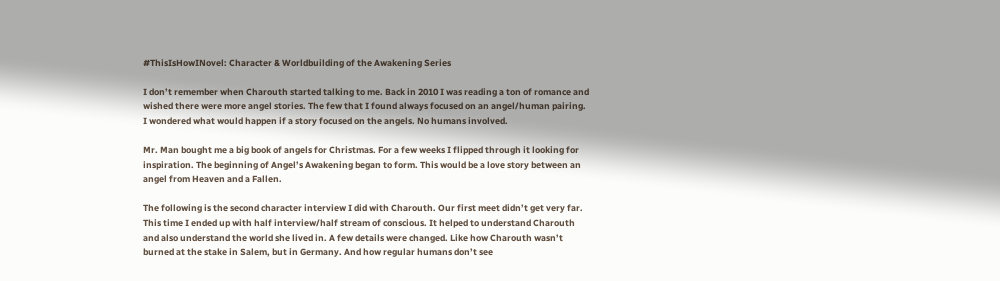#ThisIsHowINovel: Character & Worldbuilding of the Awakening Series

I don’t remember when Charouth started talking to me. Back in 2010 I was reading a ton of romance and wished there were more angel stories. The few that I found always focused on an angel/human pairing. I wondered what would happen if a story focused on the angels. No humans involved.

Mr. Man bought me a big book of angels for Christmas. For a few weeks I flipped through it looking for inspiration. The beginning of Angel’s Awakening began to form. This would be a love story between an angel from Heaven and a Fallen.

The following is the second character interview I did with Charouth. Our first meet didn’t get very far. This time I ended up with half interview/half stream of conscious. It helped to understand Charouth and also understand the world she lived in. A few details were changed. Like how Charouth wasn’t burned at the stake in Salem, but in Germany. And how regular humans don’t see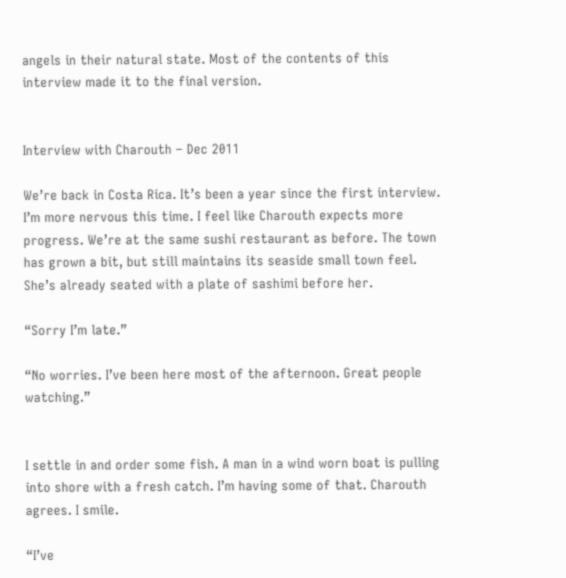angels in their natural state. Most of the contents of this interview made it to the final version.


Interview with Charouth – Dec 2011

We’re back in Costa Rica. It’s been a year since the first interview. I’m more nervous this time. I feel like Charouth expects more progress. We’re at the same sushi restaurant as before. The town has grown a bit, but still maintains its seaside small town feel. She’s already seated with a plate of sashimi before her.

“Sorry I’m late.”

“No worries. I’ve been here most of the afternoon. Great people watching.”


I settle in and order some fish. A man in a wind worn boat is pulling into shore with a fresh catch. I’m having some of that. Charouth agrees. I smile.

“I’ve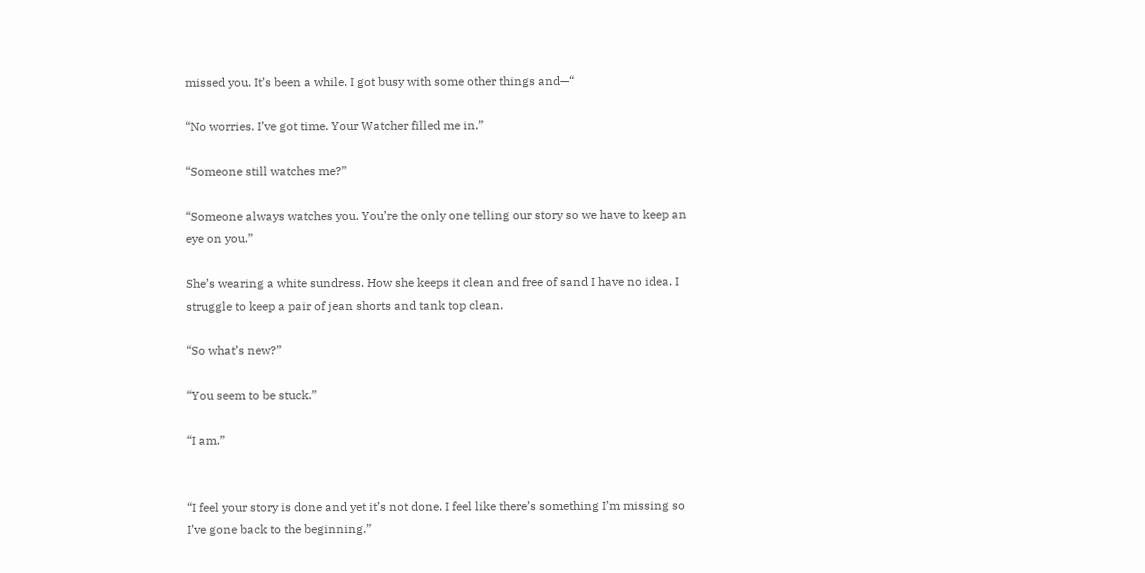missed you. It’s been a while. I got busy with some other things and—“

“No worries. I’ve got time. Your Watcher filled me in.”

“Someone still watches me?”

“Someone always watches you. You’re the only one telling our story so we have to keep an eye on you.”

She’s wearing a white sundress. How she keeps it clean and free of sand I have no idea. I struggle to keep a pair of jean shorts and tank top clean.

“So what’s new?”

“You seem to be stuck.”

“I am.”


“I feel your story is done and yet it’s not done. I feel like there’s something I’m missing so I’ve gone back to the beginning.”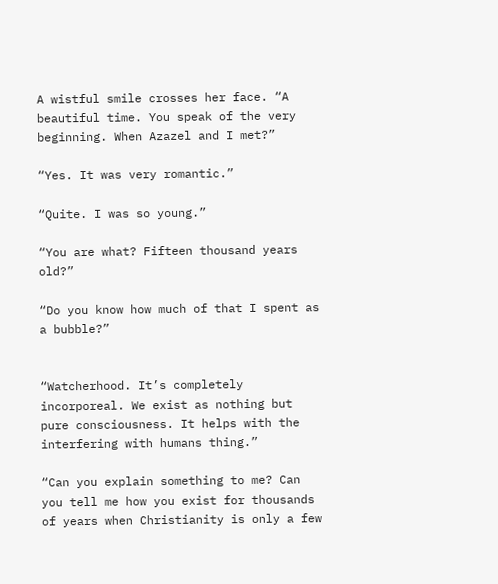A wistful smile crosses her face. “A beautiful time. You speak of the very beginning. When Azazel and I met?”

“Yes. It was very romantic.”

“Quite. I was so young.”

“You are what? Fifteen thousand years old?”

“Do you know how much of that I spent as a bubble?”


“Watcherhood. It’s completely incorporeal. We exist as nothing but pure consciousness. It helps with the interfering with humans thing.”

“Can you explain something to me? Can you tell me how you exist for thousands of years when Christianity is only a few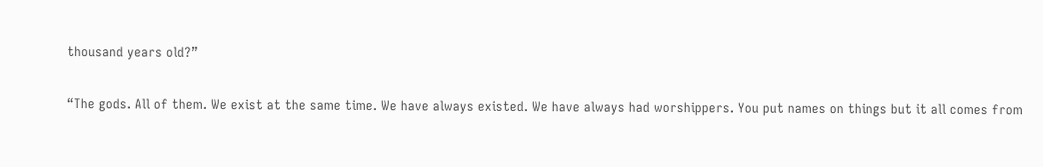thousand years old?”

“The gods. All of them. We exist at the same time. We have always existed. We have always had worshippers. You put names on things but it all comes from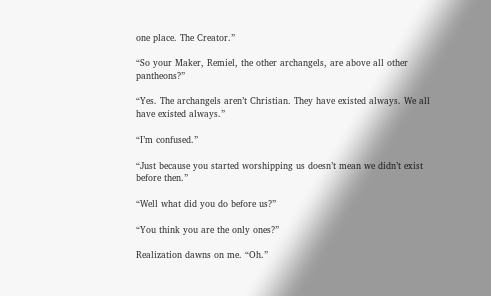one place. The Creator.”

“So your Maker, Remiel, the other archangels, are above all other pantheons?”

“Yes. The archangels aren’t Christian. They have existed always. We all have existed always.”

“I’m confused.”

“Just because you started worshipping us doesn’t mean we didn’t exist before then.”

“Well what did you do before us?”

“You think you are the only ones?”

Realization dawns on me. “Oh.”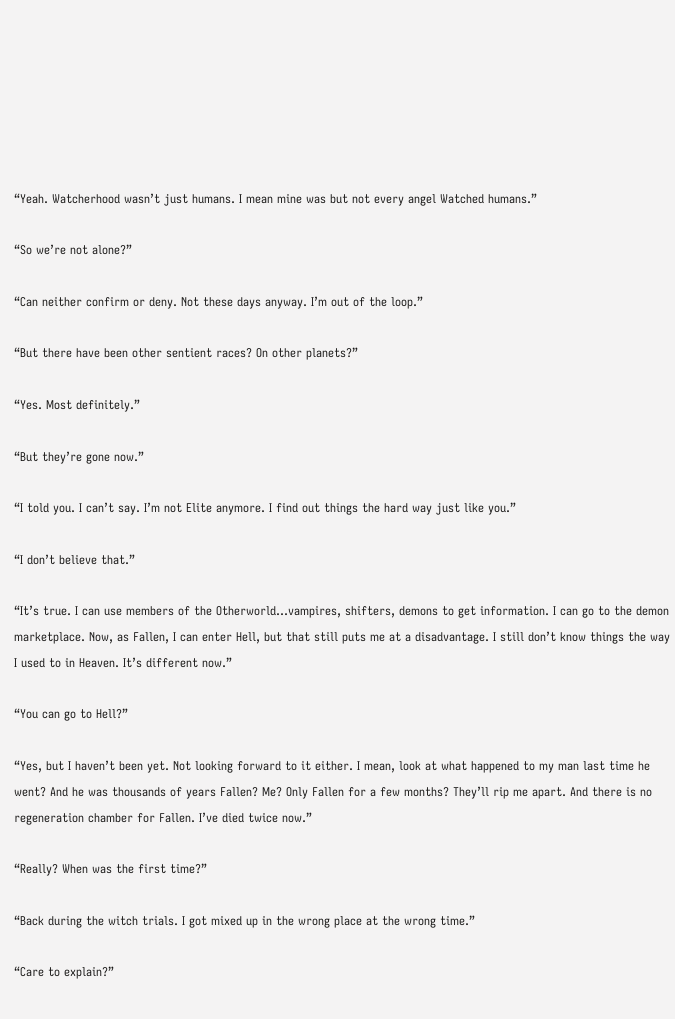“Yeah. Watcherhood wasn’t just humans. I mean mine was but not every angel Watched humans.”

“So we’re not alone?”

“Can neither confirm or deny. Not these days anyway. I’m out of the loop.”

“But there have been other sentient races? On other planets?”

“Yes. Most definitely.”

“But they’re gone now.”

“I told you. I can’t say. I’m not Elite anymore. I find out things the hard way just like you.”

“I don’t believe that.”

“It’s true. I can use members of the Otherworld…vampires, shifters, demons to get information. I can go to the demon marketplace. Now, as Fallen, I can enter Hell, but that still puts me at a disadvantage. I still don’t know things the way I used to in Heaven. It’s different now.”

“You can go to Hell?”

“Yes, but I haven’t been yet. Not looking forward to it either. I mean, look at what happened to my man last time he went? And he was thousands of years Fallen? Me? Only Fallen for a few months? They’ll rip me apart. And there is no regeneration chamber for Fallen. I’ve died twice now.”

“Really? When was the first time?”

“Back during the witch trials. I got mixed up in the wrong place at the wrong time.”

“Care to explain?”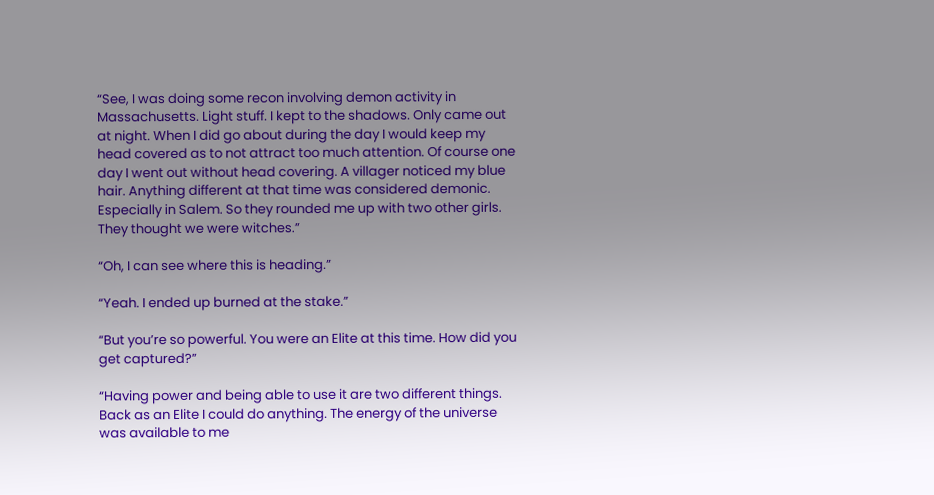“See, I was doing some recon involving demon activity in Massachusetts. Light stuff. I kept to the shadows. Only came out at night. When I did go about during the day I would keep my head covered as to not attract too much attention. Of course one day I went out without head covering. A villager noticed my blue hair. Anything different at that time was considered demonic. Especially in Salem. So they rounded me up with two other girls. They thought we were witches.”

“Oh, I can see where this is heading.”

“Yeah. I ended up burned at the stake.”

“But you’re so powerful. You were an Elite at this time. How did you get captured?”

“Having power and being able to use it are two different things. Back as an Elite I could do anything. The energy of the universe was available to me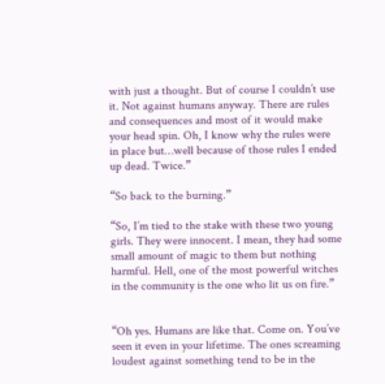with just a thought. But of course I couldn’t use it. Not against humans anyway. There are rules and consequences and most of it would make your head spin. Oh, I know why the rules were in place but…well because of those rules I ended up dead. Twice.”

“So back to the burning.”

“So, I’m tied to the stake with these two young girls. They were innocent. I mean, they had some small amount of magic to them but nothing harmful. Hell, one of the most powerful witches in the community is the one who lit us on fire.”


“Oh yes. Humans are like that. Come on. You’ve seen it even in your lifetime. The ones screaming loudest against something tend to be in the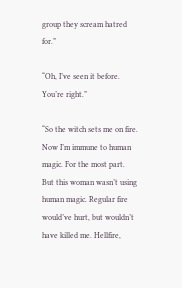group they scream hatred for.”

“Oh, I’ve seen it before. You’re right.”

“So the witch sets me on fire. Now I’m immune to human magic. For the most part. But this woman wasn’t using human magic. Regular fire would’ve hurt, but wouldn’t have killed me. Hellfire,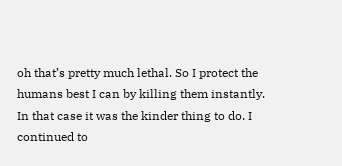oh that’s pretty much lethal. So I protect the humans best I can by killing them instantly. In that case it was the kinder thing to do. I continued to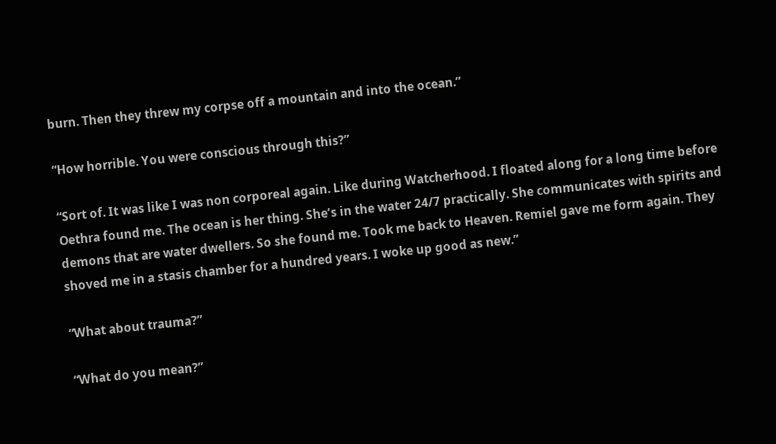burn. Then they threw my corpse off a mountain and into the ocean.”

“How horrible. You were conscious through this?”

“Sort of. It was like I was non corporeal again. Like during Watcherhood. I floated along for a long time before Oethra found me. The ocean is her thing. She’s in the water 24/7 practically. She communicates with spirits and demons that are water dwellers. So she found me. Took me back to Heaven. Remiel gave me form again. They shoved me in a stasis chamber for a hundred years. I woke up good as new.”

“What about trauma?”

“What do you mean?”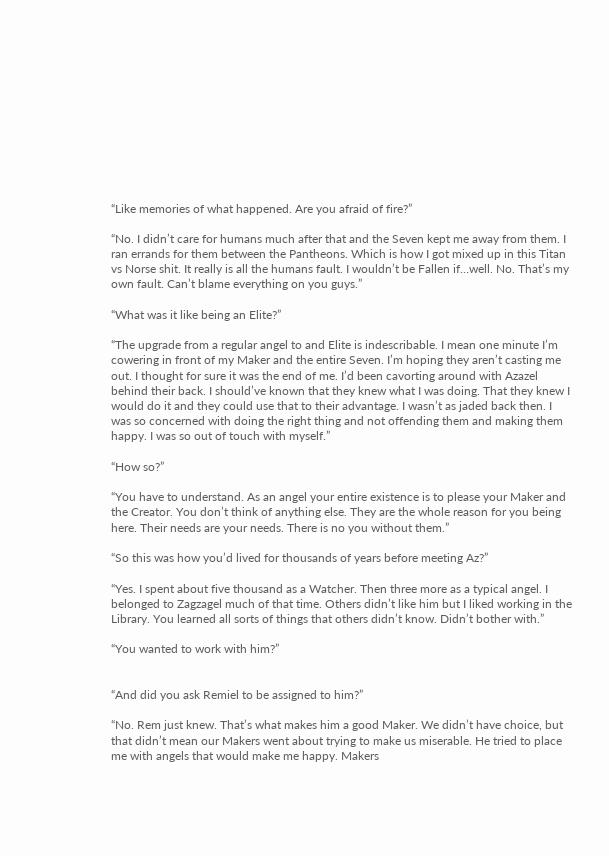“Like memories of what happened. Are you afraid of fire?”

“No. I didn’t care for humans much after that and the Seven kept me away from them. I ran errands for them between the Pantheons. Which is how I got mixed up in this Titan vs Norse shit. It really is all the humans fault. I wouldn’t be Fallen if…well. No. That’s my own fault. Can’t blame everything on you guys.”

“What was it like being an Elite?”

“The upgrade from a regular angel to and Elite is indescribable. I mean one minute I’m cowering in front of my Maker and the entire Seven. I’m hoping they aren’t casting me out. I thought for sure it was the end of me. I’d been cavorting around with Azazel behind their back. I should’ve known that they knew what I was doing. That they knew I would do it and they could use that to their advantage. I wasn’t as jaded back then. I was so concerned with doing the right thing and not offending them and making them happy. I was so out of touch with myself.”

“How so?”

“You have to understand. As an angel your entire existence is to please your Maker and the Creator. You don’t think of anything else. They are the whole reason for you being here. Their needs are your needs. There is no you without them.”

“So this was how you’d lived for thousands of years before meeting Az?”

“Yes. I spent about five thousand as a Watcher. Then three more as a typical angel. I belonged to Zagzagel much of that time. Others didn’t like him but I liked working in the Library. You learned all sorts of things that others didn’t know. Didn’t bother with.”

“You wanted to work with him?”


“And did you ask Remiel to be assigned to him?”

“No. Rem just knew. That’s what makes him a good Maker. We didn’t have choice, but that didn’t mean our Makers went about trying to make us miserable. He tried to place me with angels that would make me happy. Makers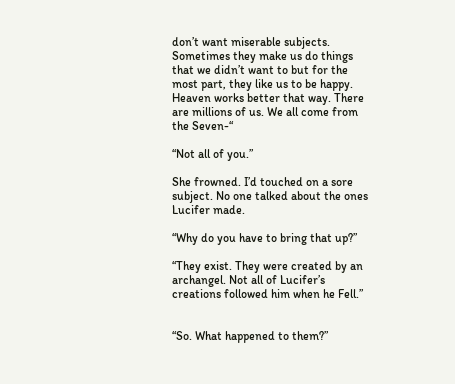don’t want miserable subjects. Sometimes they make us do things that we didn’t want to but for the most part, they like us to be happy. Heaven works better that way. There are millions of us. We all come from the Seven-“

“Not all of you.”

She frowned. I’d touched on a sore subject. No one talked about the ones Lucifer made.

“Why do you have to bring that up?”

“They exist. They were created by an archangel. Not all of Lucifer’s creations followed him when he Fell.”


“So. What happened to them?”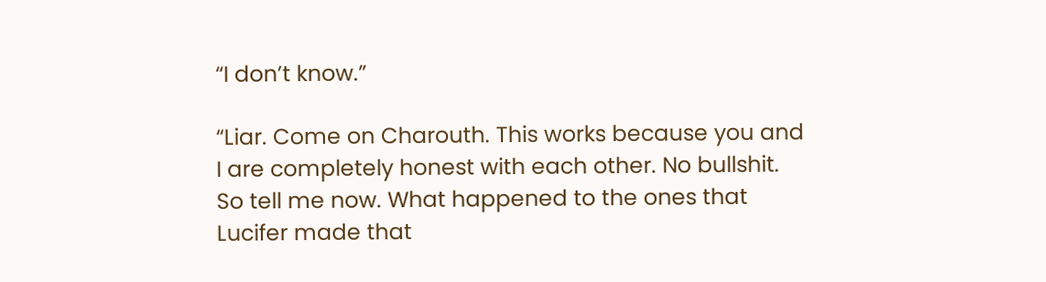“I don’t know.”

“Liar. Come on Charouth. This works because you and I are completely honest with each other. No bullshit. So tell me now. What happened to the ones that Lucifer made that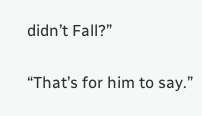didn’t Fall?”

“That’s for him to say.”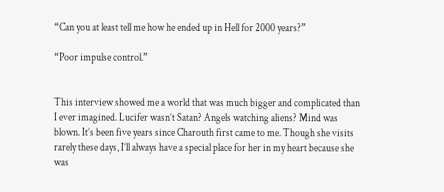“Can you at least tell me how he ended up in Hell for 2000 years?”

“Poor impulse control.”


This interview showed me a world that was much bigger and complicated than I ever imagined. Lucifer wasn’t Satan? Angels watching aliens? Mind was blown. It’s been five years since Charouth first came to me. Though she visits rarely these days, I’ll always have a special place for her in my heart because she was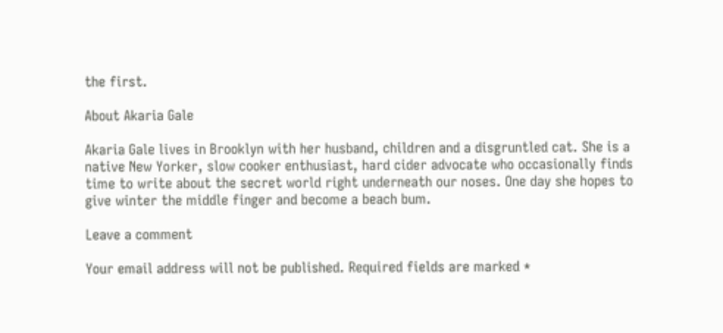the first.

About Akaria Gale

Akaria Gale lives in Brooklyn with her husband, children and a disgruntled cat. She is a native New Yorker, slow cooker enthusiast, hard cider advocate who occasionally finds time to write about the secret world right underneath our noses. One day she hopes to give winter the middle finger and become a beach bum.

Leave a comment

Your email address will not be published. Required fields are marked *